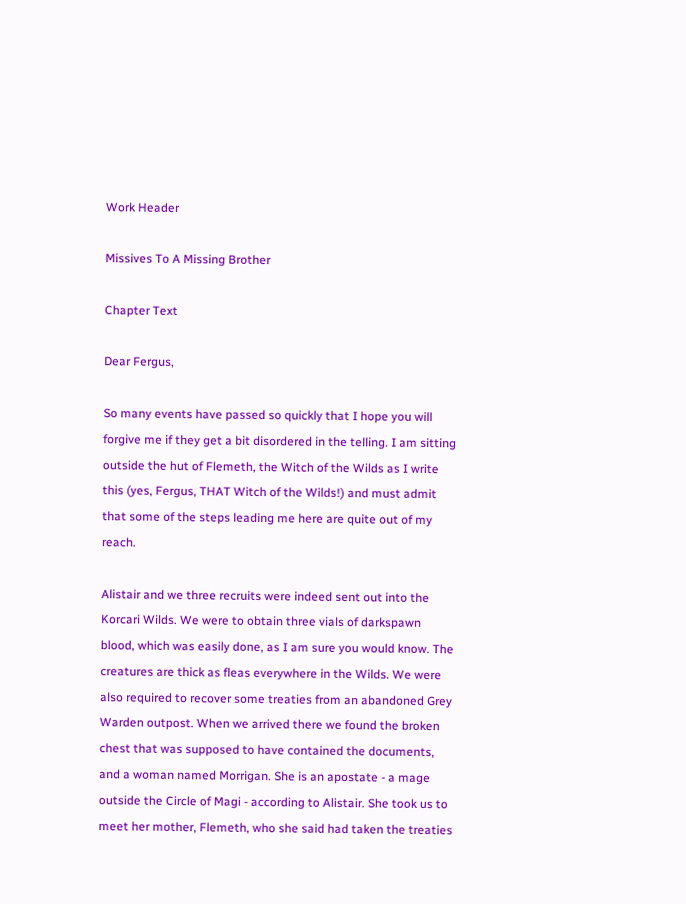Work Header

Missives To A Missing Brother

Chapter Text

Dear Fergus,

So many events have passed so quickly that I hope you will forgive me if they get a bit disordered in the telling. I am sitting outside the hut of Flemeth, the Witch of the Wilds as I write this (yes, Fergus, THAT Witch of the Wilds!) and must admit that some of the steps leading me here are quite out of my reach.

Alistair and we three recruits were indeed sent out into the Korcari Wilds. We were to obtain three vials of darkspawn blood, which was easily done, as I am sure you would know. The creatures are thick as fleas everywhere in the Wilds. We were also required to recover some treaties from an abandoned Grey Warden outpost. When we arrived there we found the broken chest that was supposed to have contained the documents, and a woman named Morrigan. She is an apostate - a mage outside the Circle of Magi - according to Alistair. She took us to meet her mother, Flemeth, who she said had taken the treaties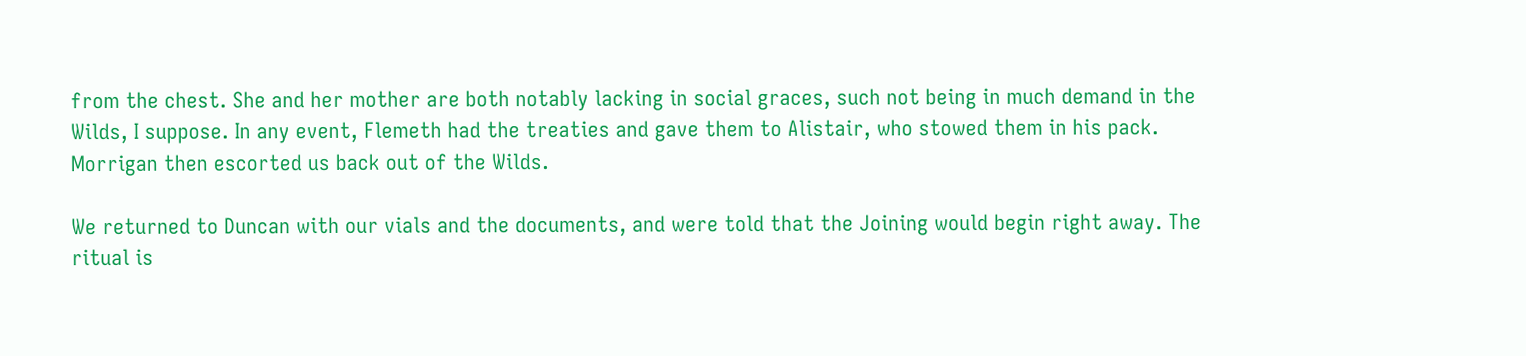from the chest. She and her mother are both notably lacking in social graces, such not being in much demand in the Wilds, I suppose. In any event, Flemeth had the treaties and gave them to Alistair, who stowed them in his pack. Morrigan then escorted us back out of the Wilds.

We returned to Duncan with our vials and the documents, and were told that the Joining would begin right away. The ritual is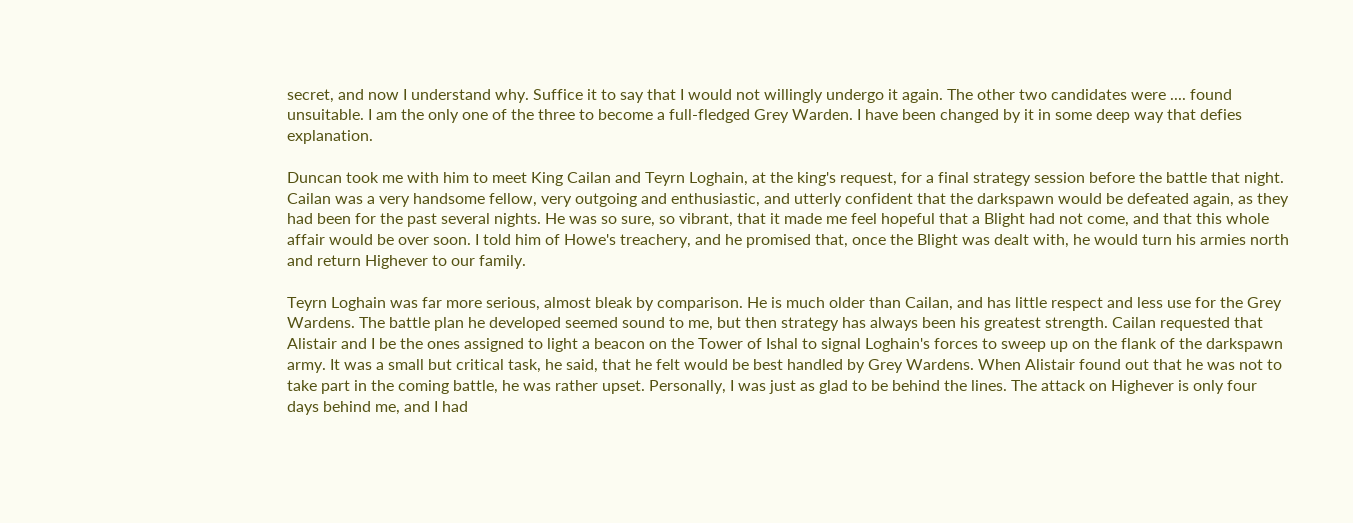secret, and now I understand why. Suffice it to say that I would not willingly undergo it again. The other two candidates were .... found unsuitable. I am the only one of the three to become a full-fledged Grey Warden. I have been changed by it in some deep way that defies explanation.

Duncan took me with him to meet King Cailan and Teyrn Loghain, at the king's request, for a final strategy session before the battle that night. Cailan was a very handsome fellow, very outgoing and enthusiastic, and utterly confident that the darkspawn would be defeated again, as they had been for the past several nights. He was so sure, so vibrant, that it made me feel hopeful that a Blight had not come, and that this whole affair would be over soon. I told him of Howe's treachery, and he promised that, once the Blight was dealt with, he would turn his armies north and return Highever to our family.

Teyrn Loghain was far more serious, almost bleak by comparison. He is much older than Cailan, and has little respect and less use for the Grey Wardens. The battle plan he developed seemed sound to me, but then strategy has always been his greatest strength. Cailan requested that Alistair and I be the ones assigned to light a beacon on the Tower of Ishal to signal Loghain's forces to sweep up on the flank of the darkspawn army. It was a small but critical task, he said, that he felt would be best handled by Grey Wardens. When Alistair found out that he was not to take part in the coming battle, he was rather upset. Personally, I was just as glad to be behind the lines. The attack on Highever is only four days behind me, and I had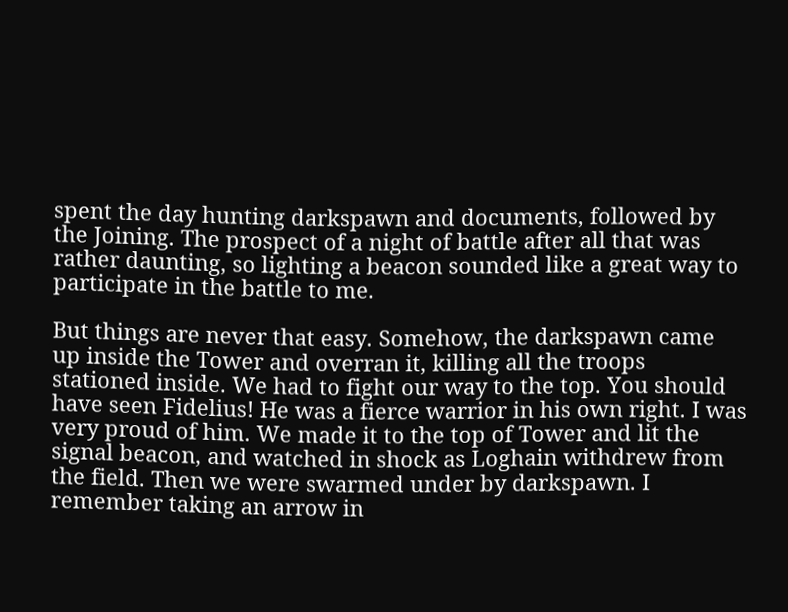spent the day hunting darkspawn and documents, followed by the Joining. The prospect of a night of battle after all that was rather daunting, so lighting a beacon sounded like a great way to participate in the battle to me.

But things are never that easy. Somehow, the darkspawn came up inside the Tower and overran it, killing all the troops stationed inside. We had to fight our way to the top. You should have seen Fidelius! He was a fierce warrior in his own right. I was very proud of him. We made it to the top of Tower and lit the signal beacon, and watched in shock as Loghain withdrew from the field. Then we were swarmed under by darkspawn. I remember taking an arrow in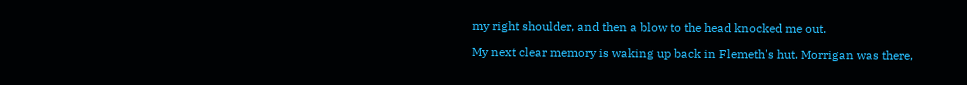my right shoulder, and then a blow to the head knocked me out.

My next clear memory is waking up back in Flemeth's hut. Morrigan was there,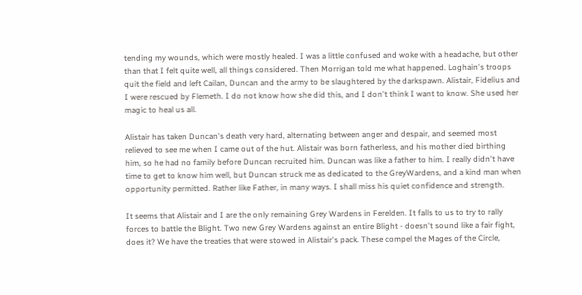tending my wounds, which were mostly healed. I was a little confused and woke with a headache, but other than that I felt quite well, all things considered. Then Morrigan told me what happened. Loghain's troops quit the field and left Cailan, Duncan and the army to be slaughtered by the darkspawn. Alistair, Fidelius and I were rescued by Flemeth. I do not know how she did this, and I don't think I want to know. She used her magic to heal us all.

Alistair has taken Duncan's death very hard, alternating between anger and despair, and seemed most relieved to see me when I came out of the hut. Alistair was born fatherless, and his mother died birthing him, so he had no family before Duncan recruited him. Duncan was like a father to him. I really didn't have time to get to know him well, but Duncan struck me as dedicated to the GreyWardens, and a kind man when opportunity permitted. Rather like Father, in many ways. I shall miss his quiet confidence and strength.

It seems that Alistair and I are the only remaining Grey Wardens in Ferelden. It falls to us to try to rally forces to battle the Blight. Two new Grey Wardens against an entire Blight - doesn't sound like a fair fight, does it? We have the treaties that were stowed in Alistair's pack. These compel the Mages of the Circle,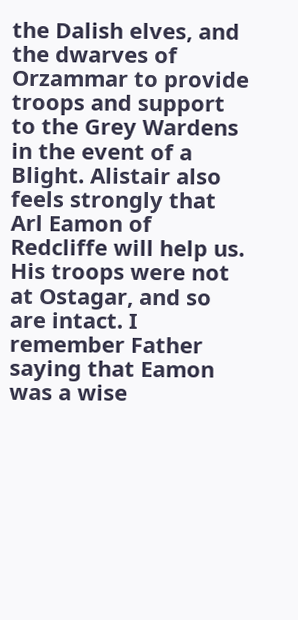the Dalish elves, and the dwarves of Orzammar to provide troops and support to the Grey Wardens in the event of a Blight. Alistair also feels strongly that Arl Eamon of Redcliffe will help us. His troops were not at Ostagar, and so are intact. I remember Father saying that Eamon was a wise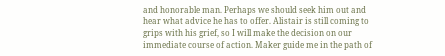and honorable man. Perhaps we should seek him out and hear what advice he has to offer. Alistair is still coming to grips with his grief, so I will make the decision on our immediate course of action. Maker guide me in the path of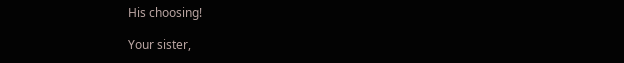His choosing!

Your sister,